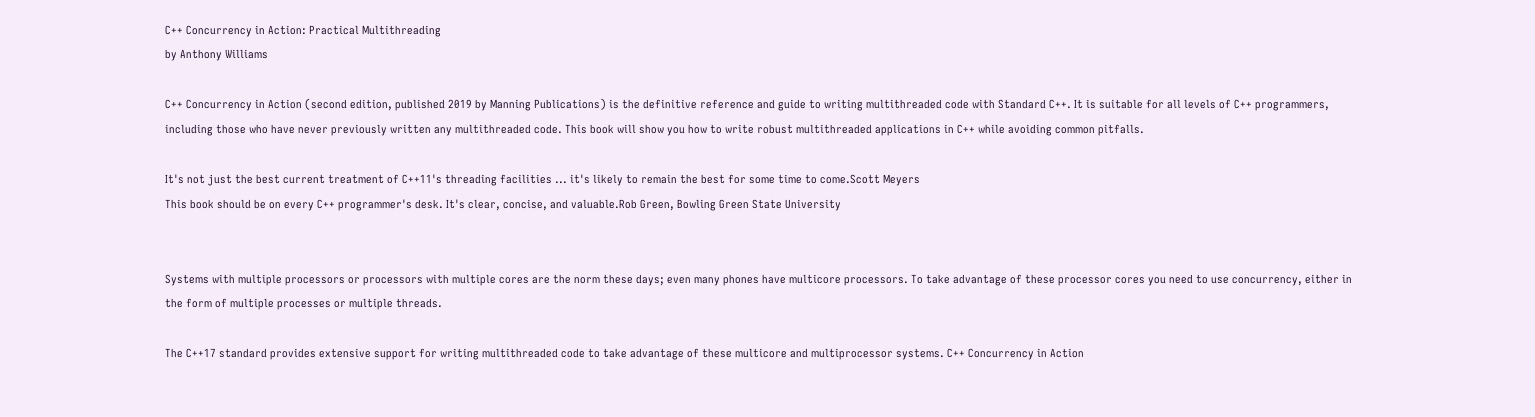C++ Concurrency in Action: Practical Multithreading
by Anthony Williams

C++ Concurrency in Action (second edition, published 2019 by Manning Publications) is the definitive reference and guide to writing multithreaded code with Standard C++. It is suitable for all levels of C++ programmers, including those who have never previously written any multithreaded code. This book will show you how to write robust multithreaded applications in C++ while avoiding common pitfalls.

It's not just the best current treatment of C++11's threading facilities ... it's likely to remain the best for some time to come.Scott Meyers
This book should be on every C++ programmer's desk. It's clear, concise, and valuable.Rob Green, Bowling Green State University


Systems with multiple processors or processors with multiple cores are the norm these days; even many phones have multicore processors. To take advantage of these processor cores you need to use concurrency, either in the form of multiple processes or multiple threads.

The C++17 standard provides extensive support for writing multithreaded code to take advantage of these multicore and multiprocessor systems. C++ Concurrency in Action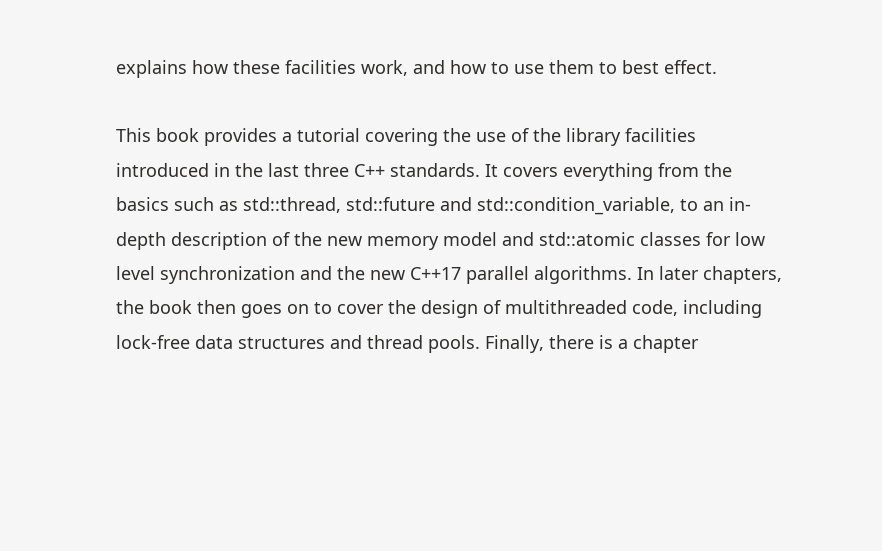explains how these facilities work, and how to use them to best effect.

This book provides a tutorial covering the use of the library facilities introduced in the last three C++ standards. It covers everything from the basics such as std::thread, std::future and std::condition_variable, to an in-depth description of the new memory model and std::atomic classes for low level synchronization and the new C++17 parallel algorithms. In later chapters, the book then goes on to cover the design of multithreaded code, including lock-free data structures and thread pools. Finally, there is a chapter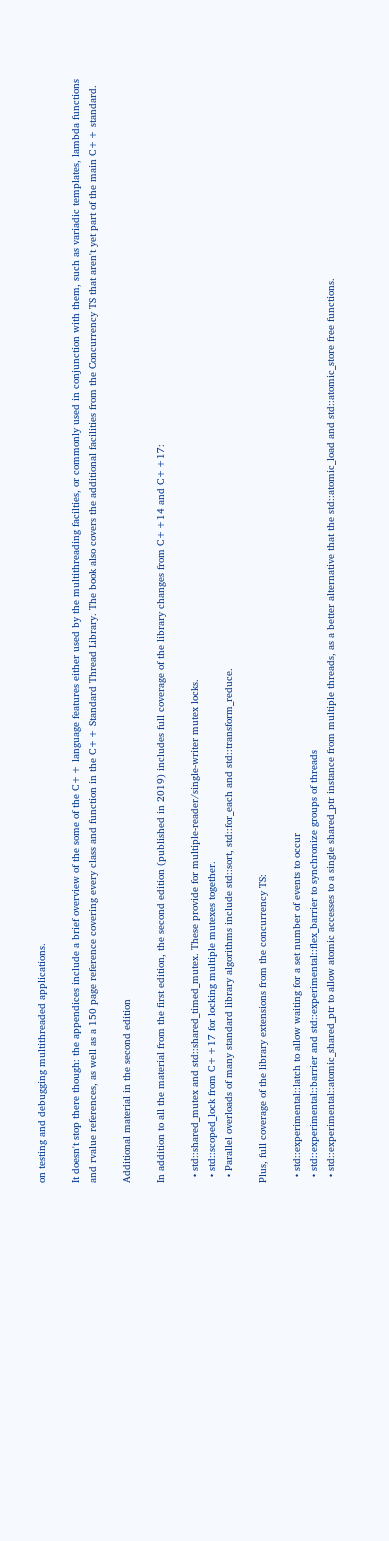on testing and debugging multithreaded applications.

It doesn't stop there though: the appendices include a brief overview of the some of the C++ language features either used by the multithreading facilties, or commonly used in conjunction with them, such as variadic templates, lambda functions and rvalue references, as well as a 150 page reference covering every class and function in the C++ Standard Thread Library. The book also covers the additional facilities from the Concurrency TS that aren't yet part of the main C++ standard.

Additional material in the second edition

In addition to all the material from the first edition, the second edition (published in 2019) includes full coverage of the library changes from C++14 and C++17:

  • std::shared_mutex and std::shared_timed_mutex. These provide for multiple-reader/single-writer mutex locks.
  • std::scoped_lock from C++17 for locking multiple mutexes together.
  • Parallel overloads of many standard library algorithms include std::sort, std::for_each and std::transform_reduce.

Plus, full coverage of the library extensions from the concurrency TS:

  • std::experimental::latch to allow waiting for a set number of events to occur
  • std::experimental::barrier and std::experimental::flex_barrier to synchronize groups of threads
  • std::experimental::atomic_shared_ptr to allow atomic accesses to a single shared_ptr instance from multiple threads, as a better alternative that the std::atomic_load and std::atomic_store free functions.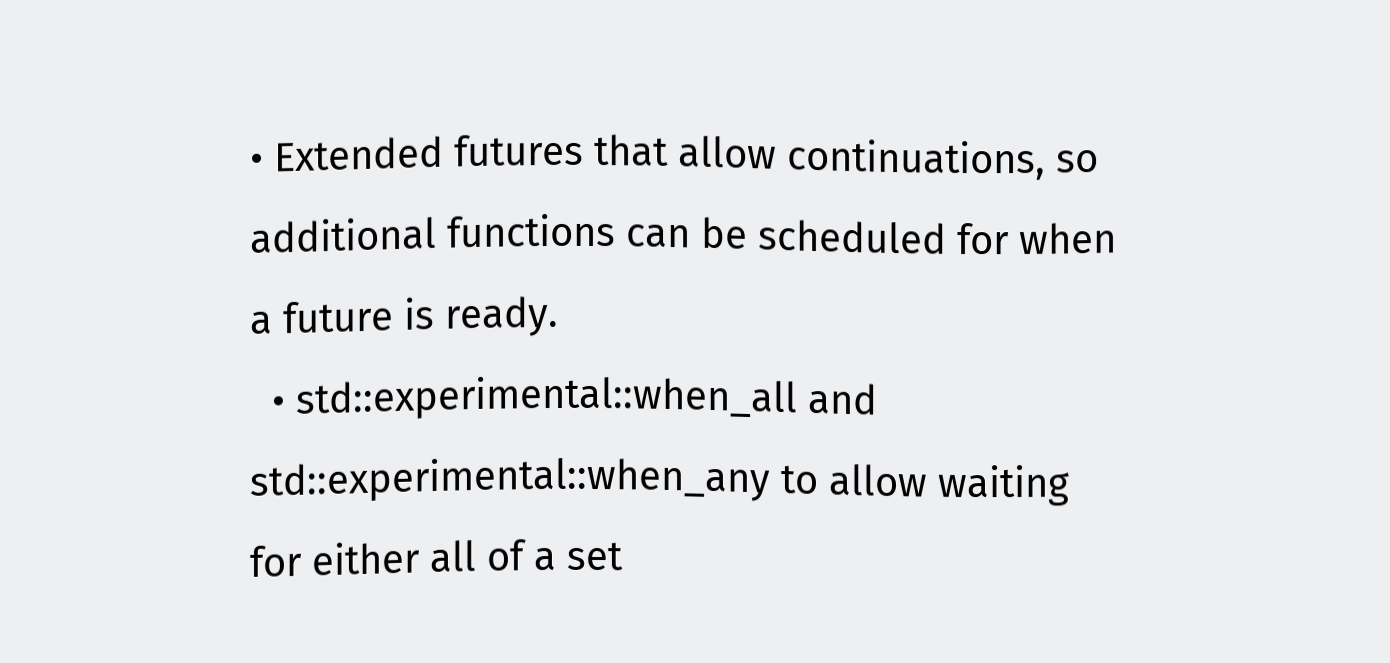• Extended futures that allow continuations, so additional functions can be scheduled for when a future is ready.
  • std::experimental::when_all and std::experimental::when_any to allow waiting for either all of a set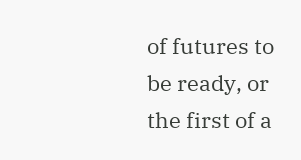of futures to be ready, or the first of a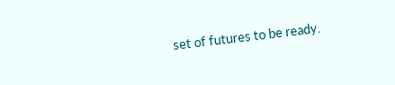set of futures to be ready.